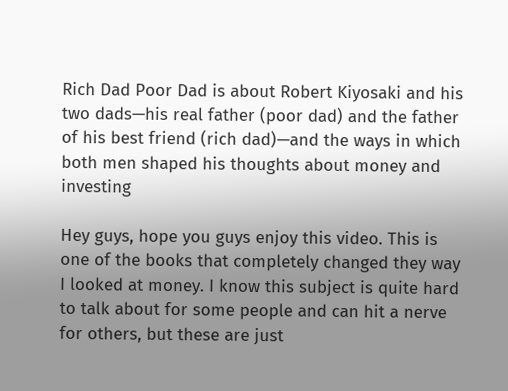Rich Dad Poor Dad is about Robert Kiyosaki and his two dads—his real father (poor dad) and the father of his best friend (rich dad)—and the ways in which both men shaped his thoughts about money and investing

Hey guys, hope you guys enjoy this video. This is one of the books that completely changed they way I looked at money. I know this subject is quite hard to talk about for some people and can hit a nerve for others, but these are just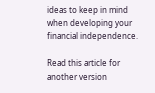ideas to keep in mind when developing your financial independence.

Read this article for another version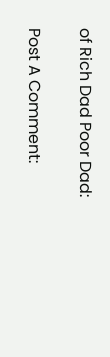of Rich Dad Poor Dad:

Post A Comment: